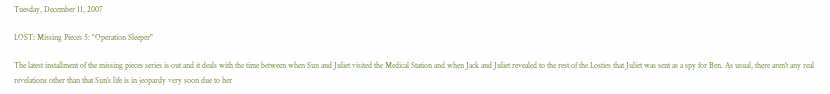Tuesday, December 11, 2007

LOST: Missing Pieces 5: "Operation Sleeper"

The latest installment of the missing pieces series is out and it deals with the time between when Sun and Juliet visited the Medical Station and when Jack and Juliet revealed to the rest of the Losties that Juliet was sent as a spy for Ben. As usual, there aren't any real revelations other than that Sun's life is in jeopardy very soon due to her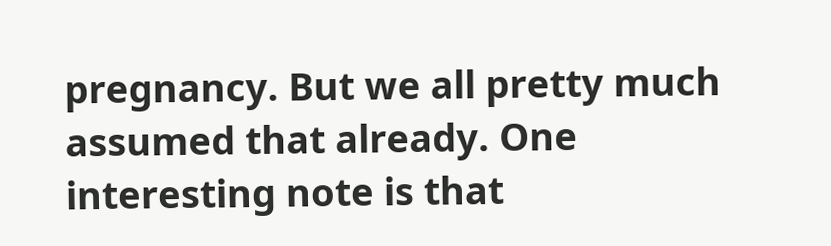pregnancy. But we all pretty much assumed that already. One interesting note is that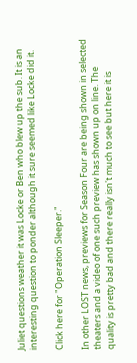Juliet questions weather it was Locke or Ben who blew up the sub. It is an interesting question to ponder although it sure seemed like Locke did it.

Click here for "Operation Sleeper."

In other LOST news, previews for Season Four are being shown in selected theaters and a video of one such preview has shown up on line. The quality is pretty bad and there really isn't much to see but here it is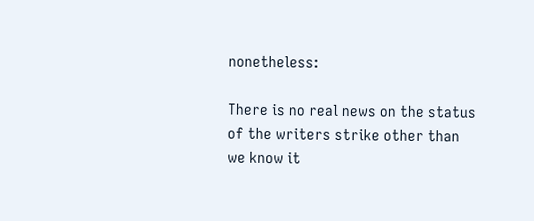nonetheless:

There is no real news on the status of the writers strike other than we know it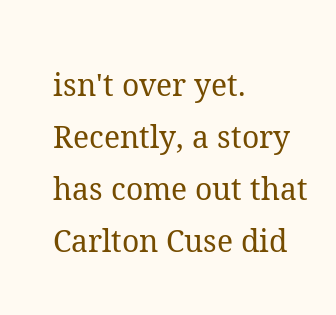isn't over yet. Recently, a story has come out that Carlton Cuse did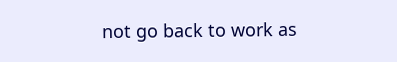not go back to work as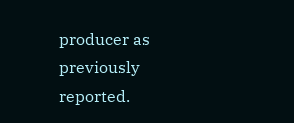producer as previously reported.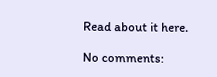Read about it here.

No comments: